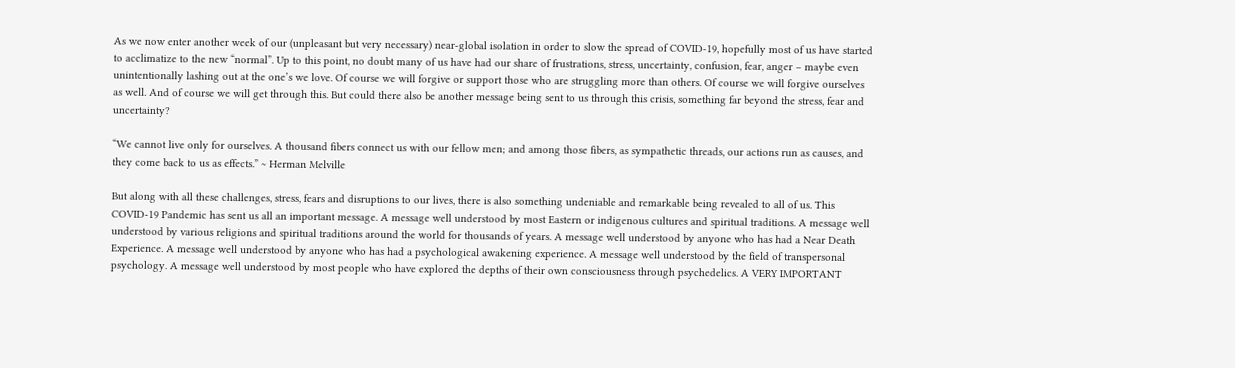As we now enter another week of our (unpleasant but very necessary) near-global isolation in order to slow the spread of COVID-19, hopefully most of us have started to acclimatize to the new “normal”. Up to this point, no doubt many of us have had our share of frustrations, stress, uncertainty, confusion, fear, anger – maybe even unintentionally lashing out at the one’s we love. Of course we will forgive or support those who are struggling more than others. Of course we will forgive ourselves as well. And of course we will get through this. But could there also be another message being sent to us through this crisis, something far beyond the stress, fear and uncertainty?

“We cannot live only for ourselves. A thousand fibers connect us with our fellow men; and among those fibers, as sympathetic threads, our actions run as causes, and they come back to us as effects.” ~ Herman Melville

But along with all these challenges, stress, fears and disruptions to our lives, there is also something undeniable and remarkable being revealed to all of us. This COVID-19 Pandemic has sent us all an important message. A message well understood by most Eastern or indigenous cultures and spiritual traditions. A message well understood by various religions and spiritual traditions around the world for thousands of years. A message well understood by anyone who has had a Near Death Experience. A message well understood by anyone who has had a psychological awakening experience. A message well understood by the field of transpersonal psychology. A message well understood by most people who have explored the depths of their own consciousness through psychedelics. A VERY IMPORTANT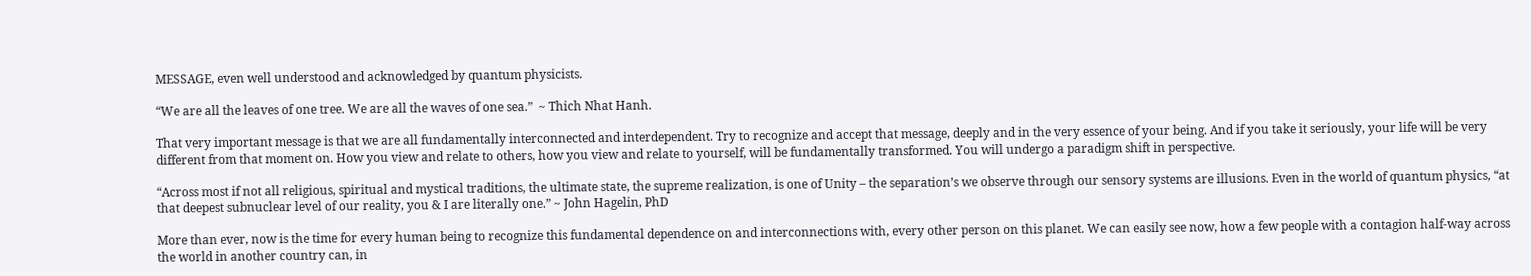MESSAGE, even well understood and acknowledged by quantum physicists.

“We are all the leaves of one tree. We are all the waves of one sea.”  ~ Thich Nhat Hanh.

That very important message is that we are all fundamentally interconnected and interdependent. Try to recognize and accept that message, deeply and in the very essence of your being. And if you take it seriously, your life will be very different from that moment on. How you view and relate to others, how you view and relate to yourself, will be fundamentally transformed. You will undergo a paradigm shift in perspective.

“Across most if not all religious, spiritual and mystical traditions, the ultimate state, the supreme realization, is one of Unity – the separation’s we observe through our sensory systems are illusions. Even in the world of quantum physics, “at that deepest subnuclear level of our reality, you & I are literally one.” ~ John Hagelin, PhD

More than ever, now is the time for every human being to recognize this fundamental dependence on and interconnections with, every other person on this planet. We can easily see now, how a few people with a contagion half-way across the world in another country can, in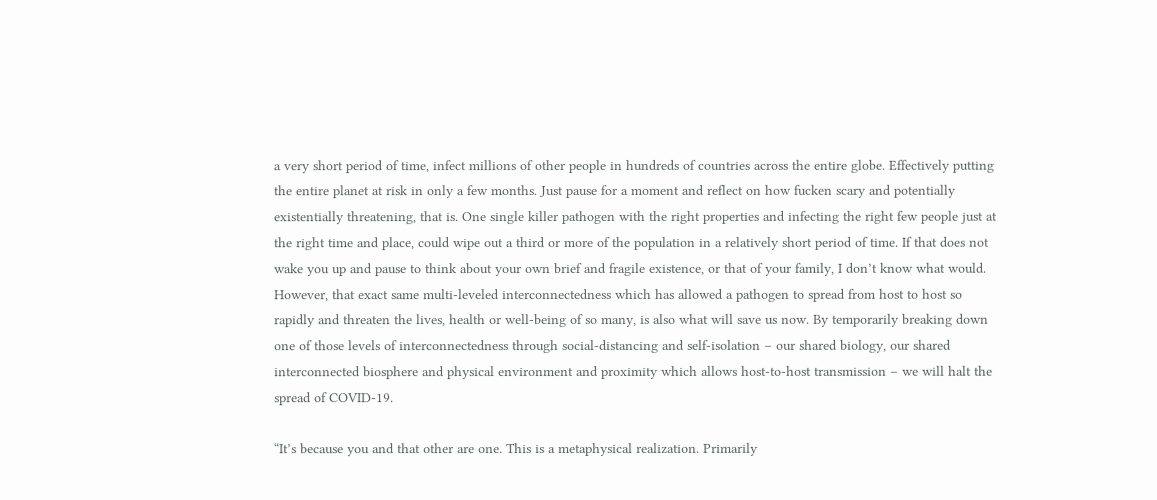a very short period of time, infect millions of other people in hundreds of countries across the entire globe. Effectively putting the entire planet at risk in only a few months. Just pause for a moment and reflect on how fucken scary and potentially existentially threatening, that is. One single killer pathogen with the right properties and infecting the right few people just at the right time and place, could wipe out a third or more of the population in a relatively short period of time. If that does not wake you up and pause to think about your own brief and fragile existence, or that of your family, I don’t know what would. However, that exact same multi-leveled interconnectedness which has allowed a pathogen to spread from host to host so rapidly and threaten the lives, health or well-being of so many, is also what will save us now. By temporarily breaking down one of those levels of interconnectedness through social-distancing and self-isolation – our shared biology, our shared interconnected biosphere and physical environment and proximity which allows host-to-host transmission – we will halt the spread of COVID-19.

“It’s because you and that other are one. This is a metaphysical realization. Primarily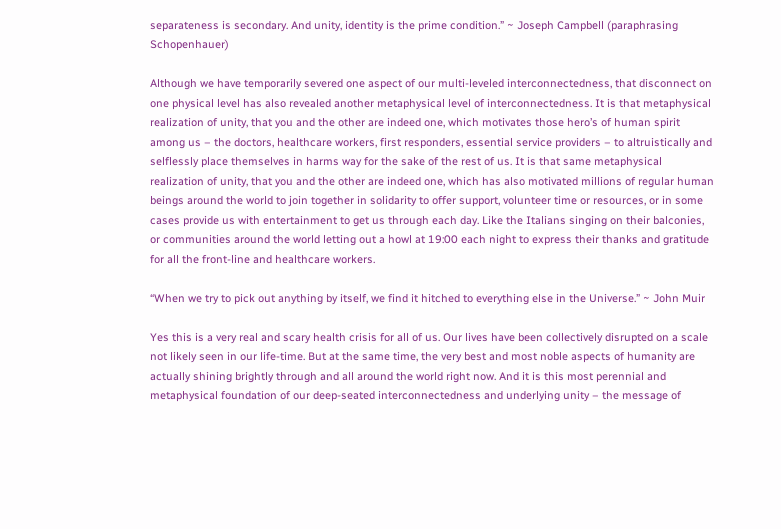separateness is secondary. And unity, identity is the prime condition.” ~ Joseph Campbell (paraphrasing Schopenhauer)

Although we have temporarily severed one aspect of our multi-leveled interconnectedness, that disconnect on one physical level has also revealed another metaphysical level of interconnectedness. It is that metaphysical realization of unity, that you and the other are indeed one, which motivates those hero’s of human spirit among us – the doctors, healthcare workers, first responders, essential service providers – to altruistically and selflessly place themselves in harms way for the sake of the rest of us. It is that same metaphysical realization of unity, that you and the other are indeed one, which has also motivated millions of regular human beings around the world to join together in solidarity to offer support, volunteer time or resources, or in some cases provide us with entertainment to get us through each day. Like the Italians singing on their balconies, or communities around the world letting out a howl at 19:00 each night to express their thanks and gratitude for all the front-line and healthcare workers.

“When we try to pick out anything by itself, we find it hitched to everything else in the Universe.” ~ John Muir

Yes this is a very real and scary health crisis for all of us. Our lives have been collectively disrupted on a scale not likely seen in our life-time. But at the same time, the very best and most noble aspects of humanity are actually shining brightly through and all around the world right now. And it is this most perennial and metaphysical foundation of our deep-seated interconnectedness and underlying unity – the message of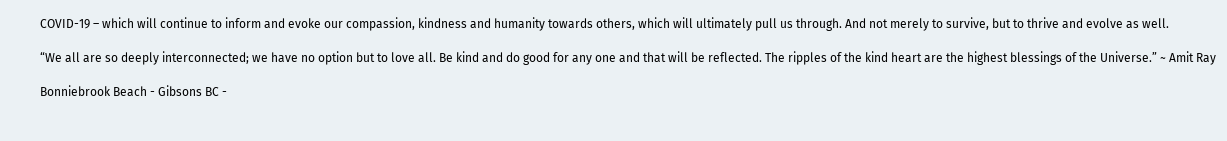COVID-19 – which will continue to inform and evoke our compassion, kindness and humanity towards others, which will ultimately pull us through. And not merely to survive, but to thrive and evolve as well.

“We all are so deeply interconnected; we have no option but to love all. Be kind and do good for any one and that will be reflected. The ripples of the kind heart are the highest blessings of the Universe.” ~ Amit Ray

Bonniebrook Beach - Gibsons BC -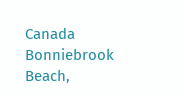Canada
Bonniebrook Beach,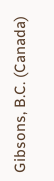Gibsons, B.C. (Canada)